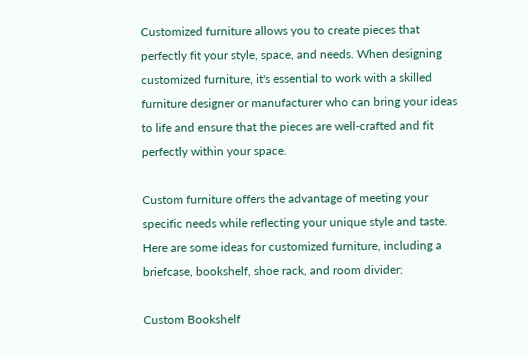Customized furniture allows you to create pieces that perfectly fit your style, space, and needs. When designing customized furniture, it's essential to work with a skilled furniture designer or manufacturer who can bring your ideas to life and ensure that the pieces are well-crafted and fit perfectly within your space.

Custom furniture offers the advantage of meeting your specific needs while reflecting your unique style and taste. Here are some ideas for customized furniture, including a briefcase, bookshelf, shoe rack, and room divider:

Custom Bookshelf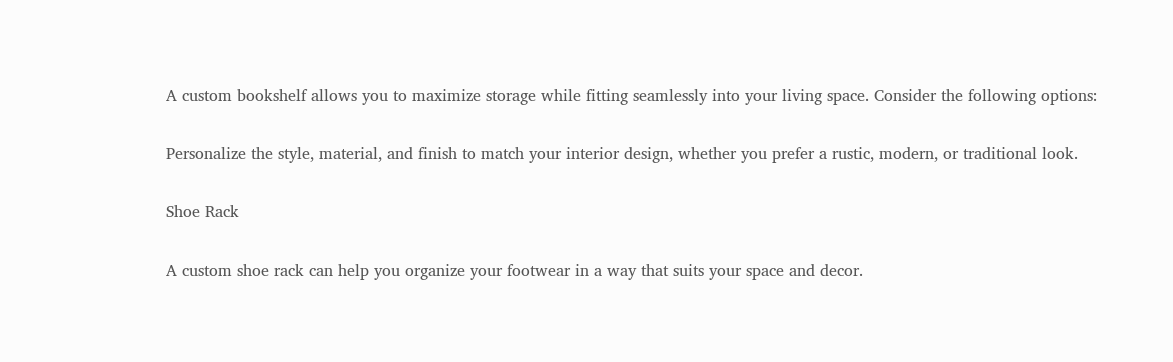A custom bookshelf allows you to maximize storage while fitting seamlessly into your living space. Consider the following options:

Personalize the style, material, and finish to match your interior design, whether you prefer a rustic, modern, or traditional look.

Shoe Rack

A custom shoe rack can help you organize your footwear in a way that suits your space and decor.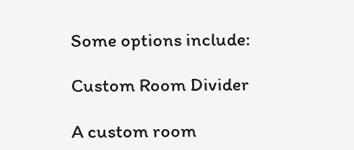Some options include:

Custom Room Divider

A custom room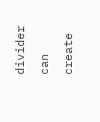divider can create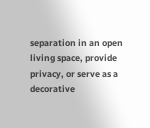separation in an open living space, provide privacy, or serve as a decorative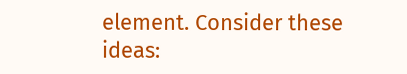element. Consider these ideas: